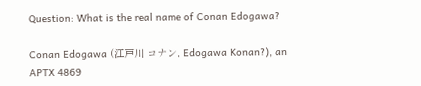Question: What is the real name of Conan Edogawa?

Conan Edogawa (江戸川 コナン, Edogawa Konan?), an APTX 4869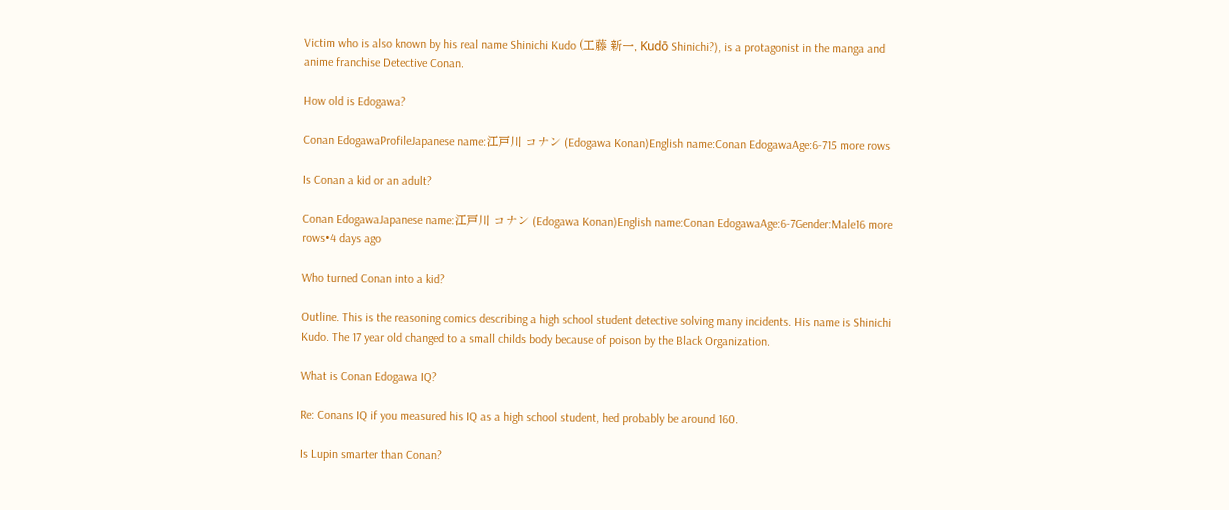Victim who is also known by his real name Shinichi Kudo (工藤 新一, Kudō Shinichi?), is a protagonist in the manga and anime franchise Detective Conan.

How old is Edogawa?

Conan EdogawaProfileJapanese name:江戸川 コナン (Edogawa Konan)English name:Conan EdogawaAge:6-715 more rows

Is Conan a kid or an adult?

Conan EdogawaJapanese name:江戸川 コナン (Edogawa Konan)English name:Conan EdogawaAge:6-7Gender:Male16 more rows•4 days ago

Who turned Conan into a kid?

Outline. This is the reasoning comics describing a high school student detective solving many incidents. His name is Shinichi Kudo. The 17 year old changed to a small childs body because of poison by the Black Organization.

What is Conan Edogawa IQ?

Re: Conans IQ if you measured his IQ as a high school student, hed probably be around 160.

Is Lupin smarter than Conan?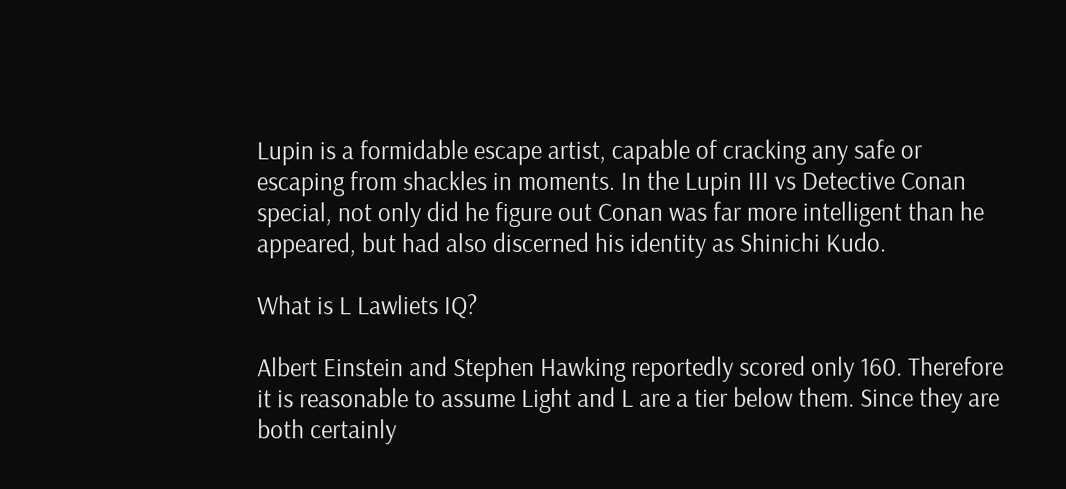Lupin is a formidable escape artist, capable of cracking any safe or escaping from shackles in moments. In the Lupin III vs Detective Conan special, not only did he figure out Conan was far more intelligent than he appeared, but had also discerned his identity as Shinichi Kudo.

What is L Lawliets IQ?

Albert Einstein and Stephen Hawking reportedly scored only 160. Therefore it is reasonable to assume Light and L are a tier below them. Since they are both certainly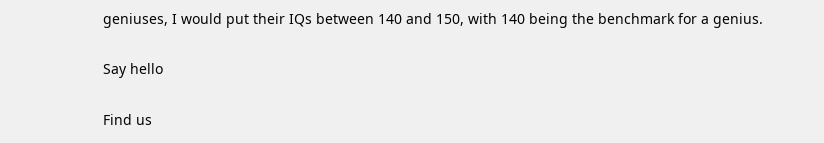geniuses, I would put their IQs between 140 and 150, with 140 being the benchmark for a genius.

Say hello

Find us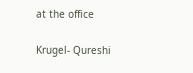at the office

Krugel- Qureshi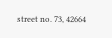street no. 73, 42664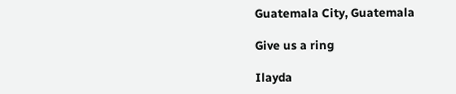Guatemala City, Guatemala

Give us a ring

Ilayda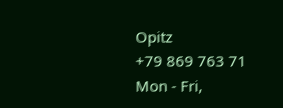Opitz
+79 869 763 71
Mon - Fri,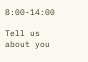8:00-14:00

Tell us about you